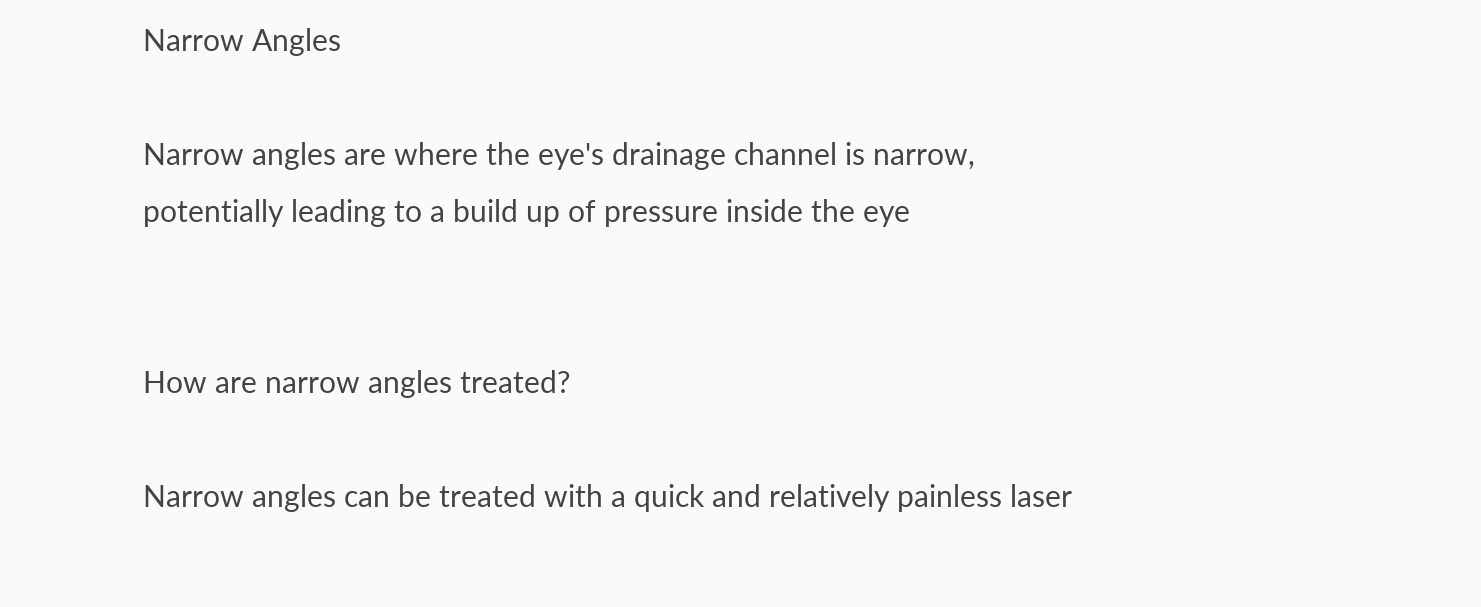Narrow Angles

Narrow angles are where the eye's drainage channel is narrow, potentially leading to a build up of pressure inside the eye


How are narrow angles treated?

Narrow angles can be treated with a quick and relatively painless laser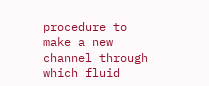procedure to make a new channel through which fluid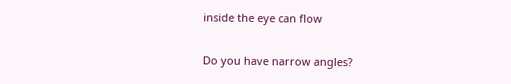inside the eye can flow

Do you have narrow angles?